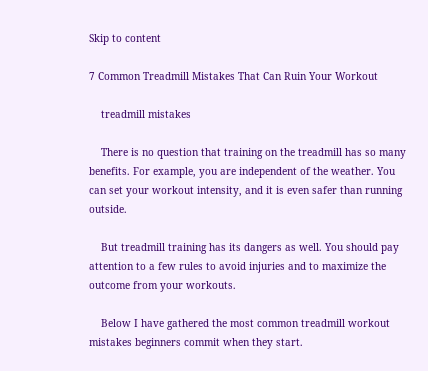Skip to content

7 Common Treadmill Mistakes That Can Ruin Your Workout

    treadmill mistakes

    There is no question that training on the treadmill has so many benefits. For example, you are independent of the weather. You can set your workout intensity, and it is even safer than running outside.

    But treadmill training has its dangers as well. You should pay attention to a few rules to avoid injuries and to maximize the outcome from your workouts.

    Below I have gathered the most common treadmill workout mistakes beginners commit when they start.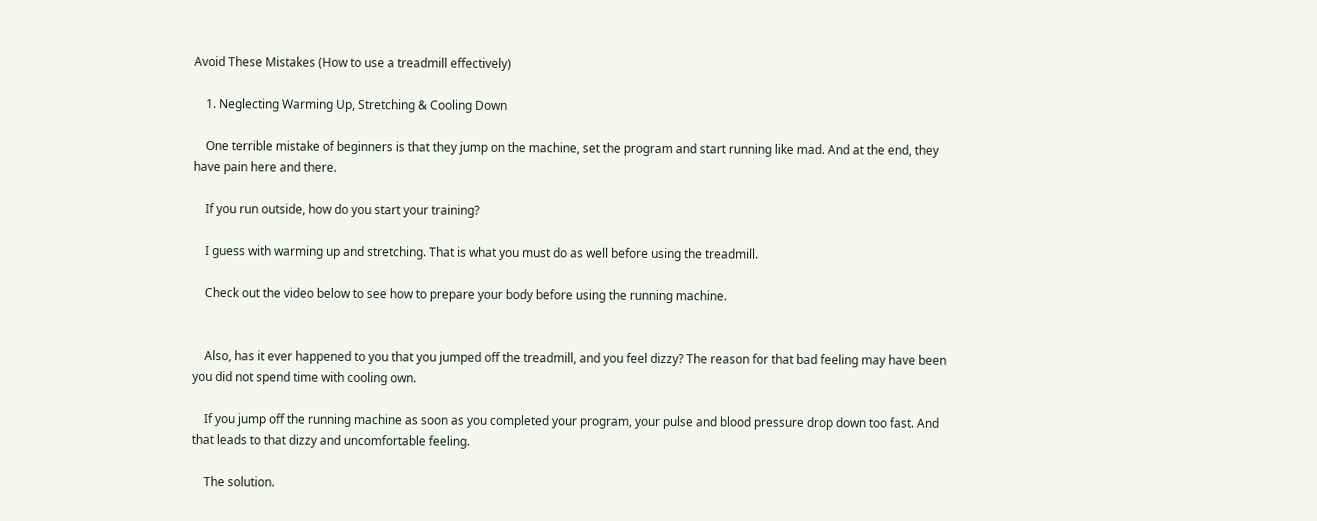Avoid These Mistakes (How to use a treadmill effectively)

    1. Neglecting Warming Up, Stretching & Cooling Down

    One terrible mistake of beginners is that they jump on the machine, set the program and start running like mad. And at the end, they have pain here and there.

    If you run outside, how do you start your training?

    I guess with warming up and stretching. That is what you must do as well before using the treadmill.

    Check out the video below to see how to prepare your body before using the running machine.


    Also, has it ever happened to you that you jumped off the treadmill, and you feel dizzy? The reason for that bad feeling may have been you did not spend time with cooling own.

    If you jump off the running machine as soon as you completed your program, your pulse and blood pressure drop down too fast. And that leads to that dizzy and uncomfortable feeling.

    The solution.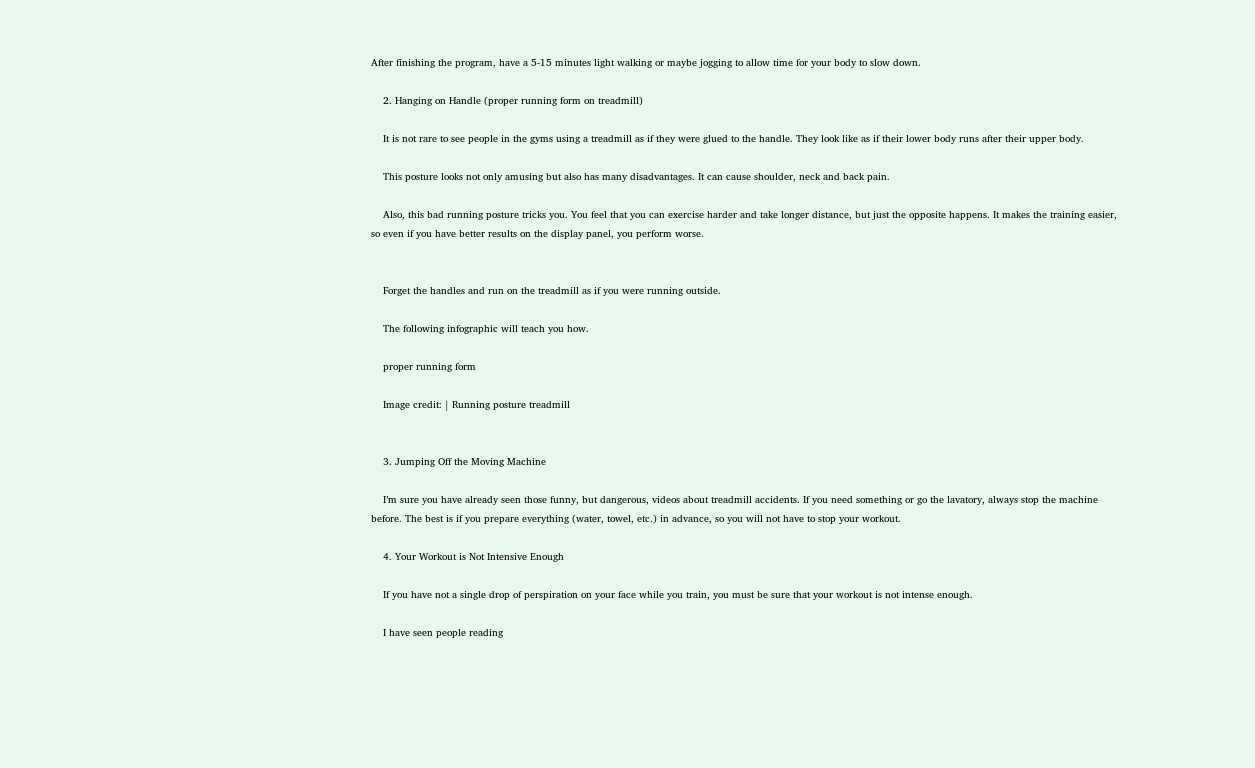After finishing the program, have a 5-15 minutes light walking or maybe jogging to allow time for your body to slow down.

    2. Hanging on Handle (proper running form on treadmill)

    It is not rare to see people in the gyms using a treadmill as if they were glued to the handle. They look like as if their lower body runs after their upper body.

    This posture looks not only amusing but also has many disadvantages. It can cause shoulder, neck and back pain.

    Also, this bad running posture tricks you. You feel that you can exercise harder and take longer distance, but just the opposite happens. It makes the training easier, so even if you have better results on the display panel, you perform worse.


    Forget the handles and run on the treadmill as if you were running outside.

    The following infographic will teach you how.

    proper running form

    Image credit: | Running posture treadmill


    3. Jumping Off the Moving Machine

    I’m sure you have already seen those funny, but dangerous, videos about treadmill accidents. If you need something or go the lavatory, always stop the machine before. The best is if you prepare everything (water, towel, etc.) in advance, so you will not have to stop your workout.

    4. Your Workout is Not Intensive Enough

    If you have not a single drop of perspiration on your face while you train, you must be sure that your workout is not intense enough.

    I have seen people reading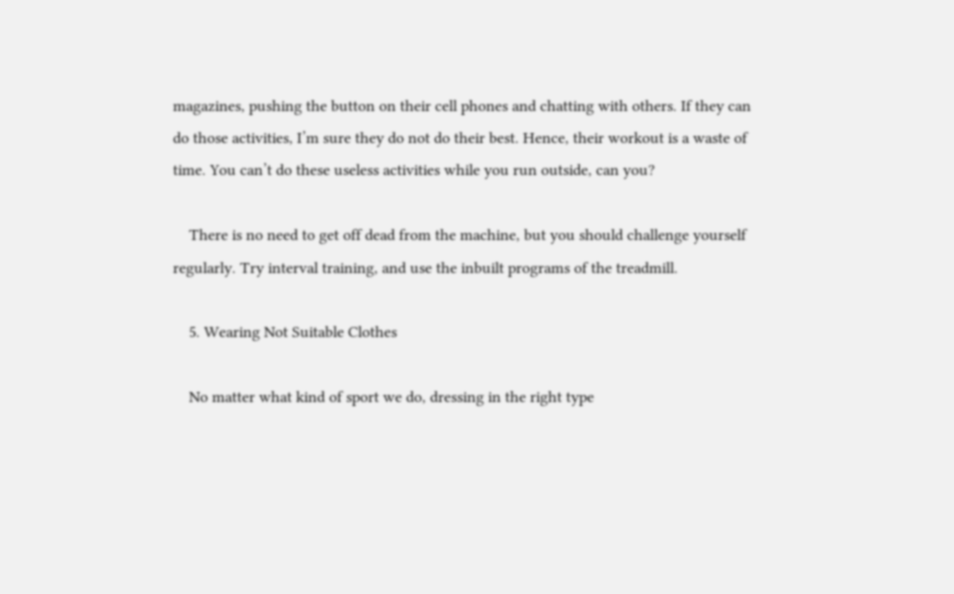magazines, pushing the button on their cell phones and chatting with others. If they can do those activities, I’m sure they do not do their best. Hence, their workout is a waste of time. You can’t do these useless activities while you run outside, can you?

    There is no need to get off dead from the machine, but you should challenge yourself regularly. Try interval training, and use the inbuilt programs of the treadmill.

    5. Wearing Not Suitable Clothes

    No matter what kind of sport we do, dressing in the right type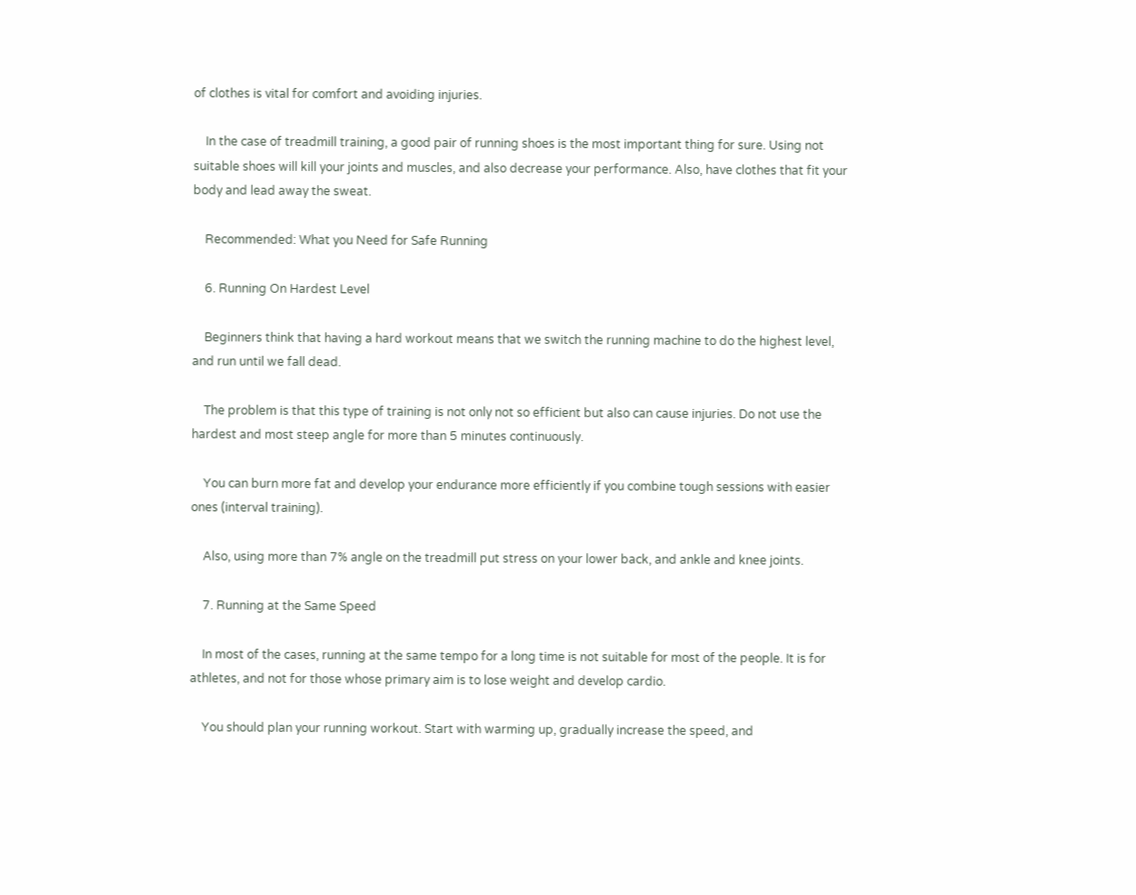of clothes is vital for comfort and avoiding injuries.

    In the case of treadmill training, a good pair of running shoes is the most important thing for sure. Using not suitable shoes will kill your joints and muscles, and also decrease your performance. Also, have clothes that fit your body and lead away the sweat.

    Recommended: What you Need for Safe Running

    6. Running On Hardest Level

    Beginners think that having a hard workout means that we switch the running machine to do the highest level, and run until we fall dead.

    The problem is that this type of training is not only not so efficient but also can cause injuries. Do not use the hardest and most steep angle for more than 5 minutes continuously.

    You can burn more fat and develop your endurance more efficiently if you combine tough sessions with easier ones (interval training).

    Also, using more than 7% angle on the treadmill put stress on your lower back, and ankle and knee joints.

    7. Running at the Same Speed

    In most of the cases, running at the same tempo for a long time is not suitable for most of the people. It is for athletes, and not for those whose primary aim is to lose weight and develop cardio.

    You should plan your running workout. Start with warming up, gradually increase the speed, and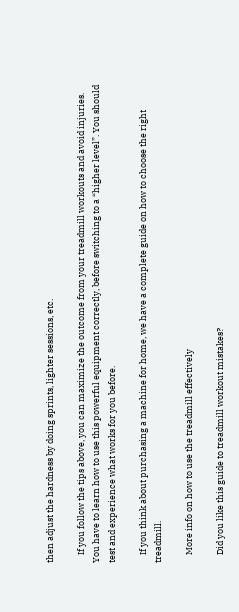then adjust the hardness by doing sprints, lighter sessions, etc.

    If you follow the tips above, you can maximize the outcome from your treadmill workouts and avoid injuries. You have to learn how to use this powerful equipment correctly, before switching to a “higher level”. You should test and experience what works for you before.

    If you think about purchasing a machine for home, we have a complete guide on how to choose the right treadmill.

    More info on how to use the treadmill effectively

    Did you like this guide to treadmill workout mistakes?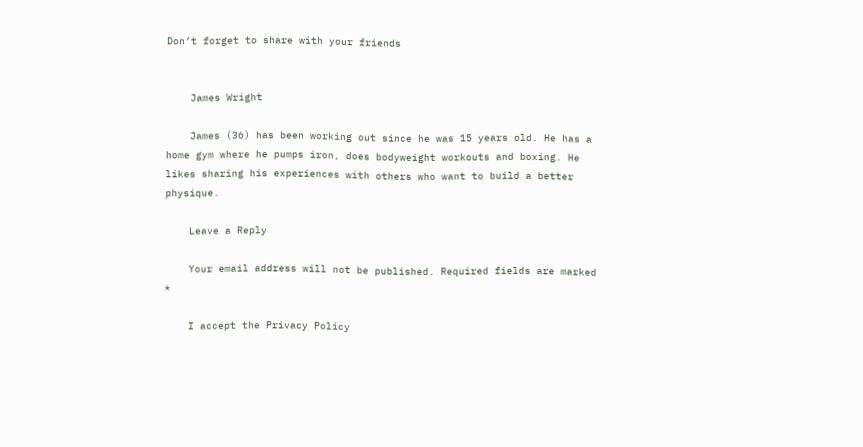Don’t forget to share with your friends


    James Wright

    James (36) has been working out since he was 15 years old. He has a home gym where he pumps iron, does bodyweight workouts and boxing. He likes sharing his experiences with others who want to build a better physique.

    Leave a Reply

    Your email address will not be published. Required fields are marked *

    I accept the Privacy Policy